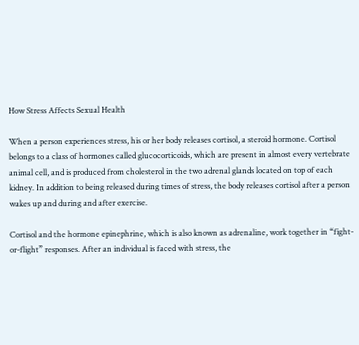How Stress Affects Sexual Health

When a person experiences stress, his or her body releases cortisol, a steroid hormone. Cortisol belongs to a class of hormones called glucocorticoids, which are present in almost every vertebrate animal cell, and is produced from cholesterol in the two adrenal glands located on top of each kidney. In addition to being released during times of stress, the body releases cortisol after a person wakes up and during and after exercise.

Cortisol and the hormone epinephrine, which is also known as adrenaline, work together in “fight-or-flight” responses. After an individual is faced with stress, the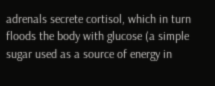adrenals secrete cortisol, which in turn floods the body with glucose (a simple sugar used as a source of energy in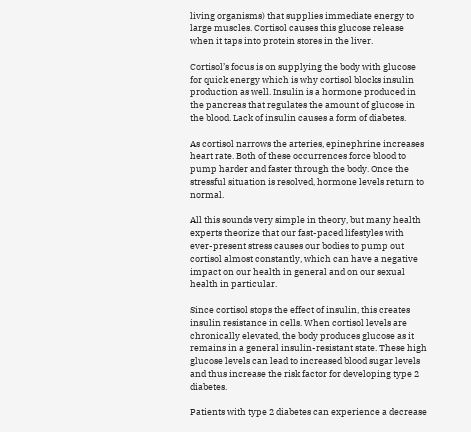living organisms) that supplies immediate energy to large muscles. Cortisol causes this glucose release when it taps into protein stores in the liver.

Cortisol’s focus is on supplying the body with glucose for quick energy which is why cortisol blocks insulin production as well. Insulin is a hormone produced in the pancreas that regulates the amount of glucose in the blood. Lack of insulin causes a form of diabetes.

As cortisol narrows the arteries, epinephrine increases heart rate. Both of these occurrences force blood to pump harder and faster through the body. Once the stressful situation is resolved, hormone levels return to normal.

All this sounds very simple in theory, but many health experts theorize that our fast-paced lifestyles with ever-present stress causes our bodies to pump out cortisol almost constantly, which can have a negative impact on our health in general and on our sexual health in particular.

Since cortisol stops the effect of insulin, this creates insulin resistance in cells. When cortisol levels are chronically elevated, the body produces glucose as it remains in a general insulin-resistant state. These high glucose levels can lead to increased blood sugar levels and thus increase the risk factor for developing type 2 diabetes.

Patients with type 2 diabetes can experience a decrease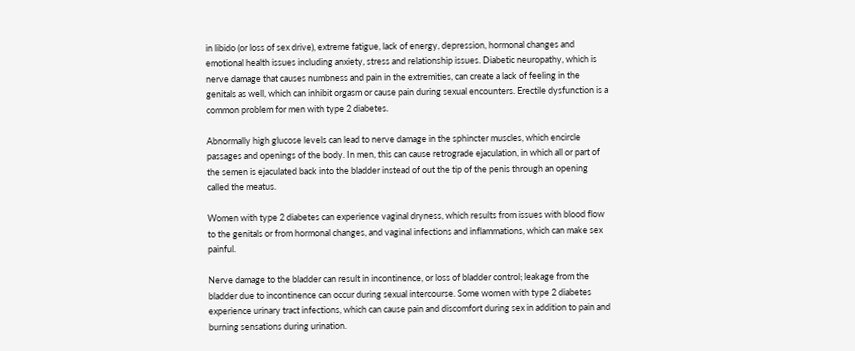in libido (or loss of sex drive), extreme fatigue, lack of energy, depression, hormonal changes and emotional health issues including anxiety, stress and relationship issues. Diabetic neuropathy, which is nerve damage that causes numbness and pain in the extremities, can create a lack of feeling in the genitals as well, which can inhibit orgasm or cause pain during sexual encounters. Erectile dysfunction is a common problem for men with type 2 diabetes.

Abnormally high glucose levels can lead to nerve damage in the sphincter muscles, which encircle passages and openings of the body. In men, this can cause retrograde ejaculation, in which all or part of the semen is ejaculated back into the bladder instead of out the tip of the penis through an opening called the meatus.

Women with type 2 diabetes can experience vaginal dryness, which results from issues with blood flow to the genitals or from hormonal changes, and vaginal infections and inflammations, which can make sex painful.

Nerve damage to the bladder can result in incontinence, or loss of bladder control; leakage from the bladder due to incontinence can occur during sexual intercourse. Some women with type 2 diabetes experience urinary tract infections, which can cause pain and discomfort during sex in addition to pain and burning sensations during urination.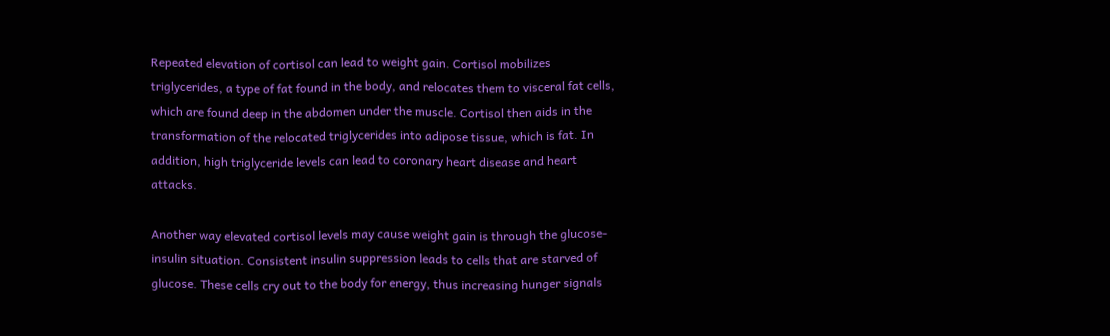Repeated elevation of cortisol can lead to weight gain. Cortisol mobilizes triglycerides, a type of fat found in the body, and relocates them to visceral fat cells, which are found deep in the abdomen under the muscle. Cortisol then aids in the transformation of the relocated triglycerides into adipose tissue, which is fat. In addition, high triglyceride levels can lead to coronary heart disease and heart attacks.

Another way elevated cortisol levels may cause weight gain is through the glucose-insulin situation. Consistent insulin suppression leads to cells that are starved of glucose. These cells cry out to the body for energy, thus increasing hunger signals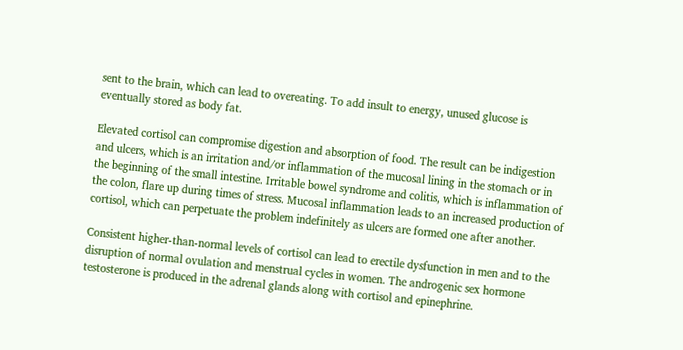sent to the brain, which can lead to overeating. To add insult to energy, unused glucose is eventually stored as body fat.

Elevated cortisol can compromise digestion and absorption of food. The result can be indigestion and ulcers, which is an irritation and/or inflammation of the mucosal lining in the stomach or in the beginning of the small intestine. Irritable bowel syndrome and colitis, which is inflammation of the colon, flare up during times of stress. Mucosal inflammation leads to an increased production of cortisol, which can perpetuate the problem indefinitely as ulcers are formed one after another.

Consistent higher-than-normal levels of cortisol can lead to erectile dysfunction in men and to the disruption of normal ovulation and menstrual cycles in women. The androgenic sex hormone testosterone is produced in the adrenal glands along with cortisol and epinephrine.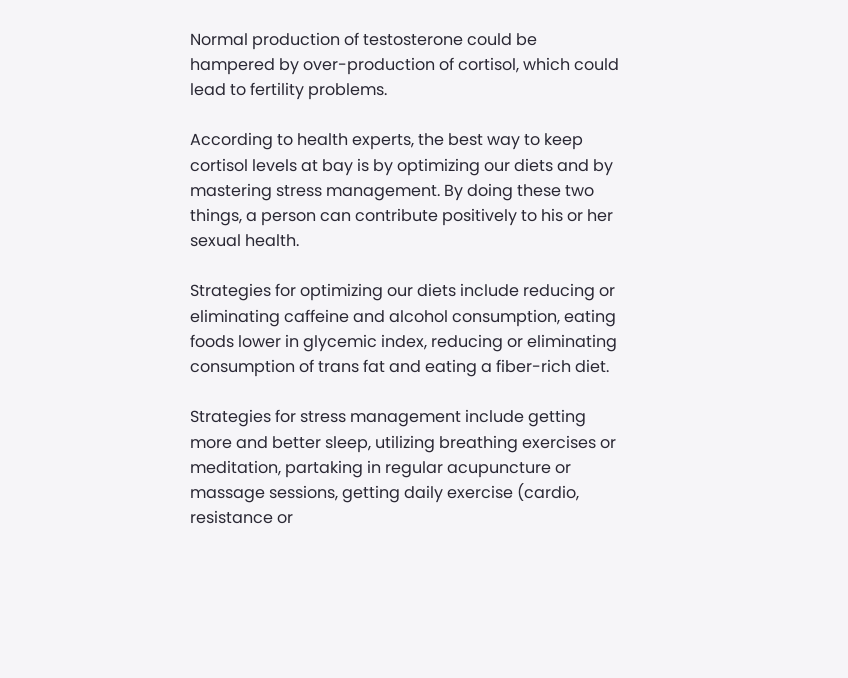Normal production of testosterone could be hampered by over-production of cortisol, which could lead to fertility problems.

According to health experts, the best way to keep cortisol levels at bay is by optimizing our diets and by mastering stress management. By doing these two things, a person can contribute positively to his or her sexual health.

Strategies for optimizing our diets include reducing or eliminating caffeine and alcohol consumption, eating foods lower in glycemic index, reducing or eliminating consumption of trans fat and eating a fiber-rich diet.

Strategies for stress management include getting more and better sleep, utilizing breathing exercises or meditation, partaking in regular acupuncture or massage sessions, getting daily exercise (cardio, resistance or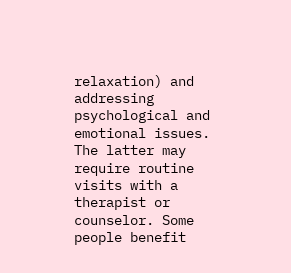relaxation) and addressing psychological and emotional issues. The latter may require routine visits with a therapist or counselor. Some people benefit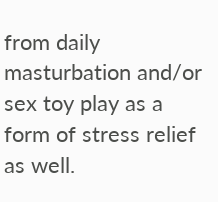from daily masturbation and/or sex toy play as a form of stress relief as well.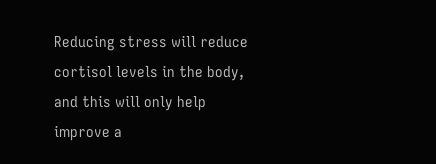Reducing stress will reduce cortisol levels in the body, and this will only help improve a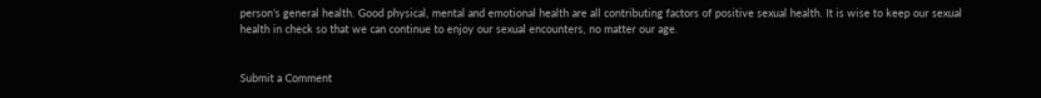person’s general health. Good physical, mental and emotional health are all contributing factors of positive sexual health. It is wise to keep our sexual health in check so that we can continue to enjoy our sexual encounters, no matter our age.


Submit a Comment